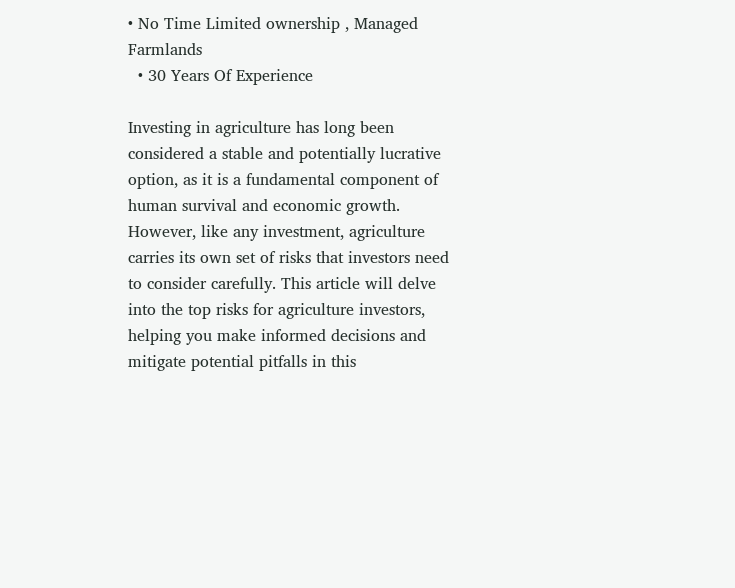• No Time Limited ownership , Managed Farmlands
  • 30 Years Of Experience

Investing in agriculture has long been considered a stable and potentially lucrative option, as it is a fundamental component of human survival and economic growth. However, like any investment, agriculture carries its own set of risks that investors need to consider carefully. This article will delve into the top risks for agriculture investors, helping you make informed decisions and mitigate potential pitfalls in this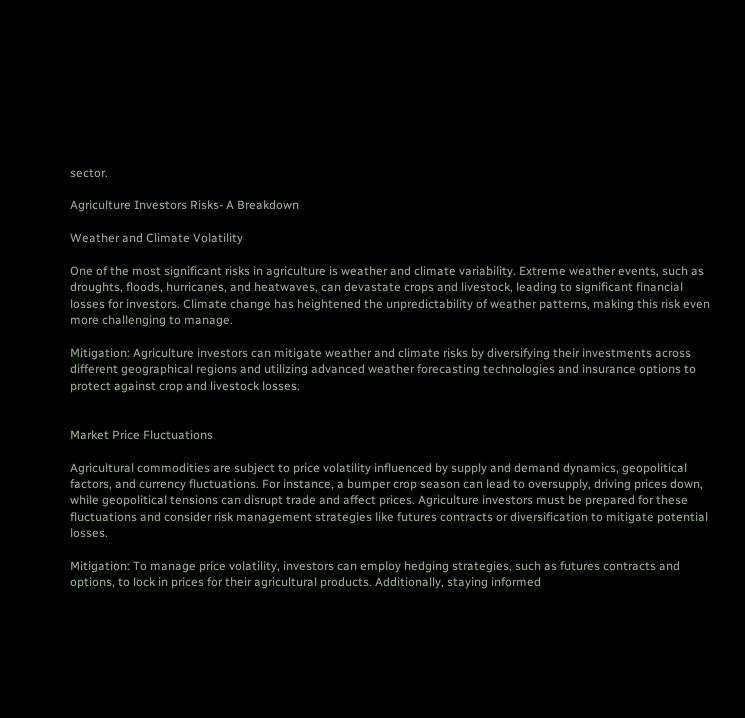sector.

Agriculture Investors Risks- A Breakdown

Weather and Climate Volatility

One of the most significant risks in agriculture is weather and climate variability. Extreme weather events, such as droughts, floods, hurricanes, and heatwaves, can devastate crops and livestock, leading to significant financial losses for investors. Climate change has heightened the unpredictability of weather patterns, making this risk even more challenging to manage.

Mitigation: Agriculture investors can mitigate weather and climate risks by diversifying their investments across different geographical regions and utilizing advanced weather forecasting technologies and insurance options to protect against crop and livestock losses.


Market Price Fluctuations

Agricultural commodities are subject to price volatility influenced by supply and demand dynamics, geopolitical factors, and currency fluctuations. For instance, a bumper crop season can lead to oversupply, driving prices down, while geopolitical tensions can disrupt trade and affect prices. Agriculture investors must be prepared for these fluctuations and consider risk management strategies like futures contracts or diversification to mitigate potential losses.

Mitigation: To manage price volatility, investors can employ hedging strategies, such as futures contracts and options, to lock in prices for their agricultural products. Additionally, staying informed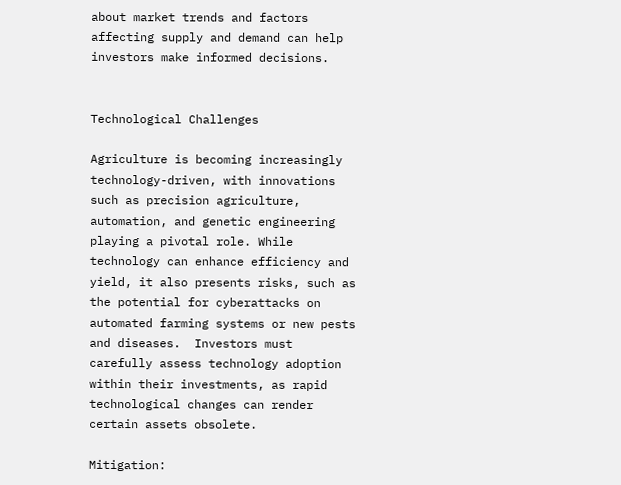about market trends and factors affecting supply and demand can help investors make informed decisions.


Technological Challenges

Agriculture is becoming increasingly technology-driven, with innovations such as precision agriculture, automation, and genetic engineering playing a pivotal role. While technology can enhance efficiency and yield, it also presents risks, such as the potential for cyberattacks on automated farming systems or new pests and diseases.  Investors must carefully assess technology adoption within their investments, as rapid technological changes can render certain assets obsolete.

Mitigation: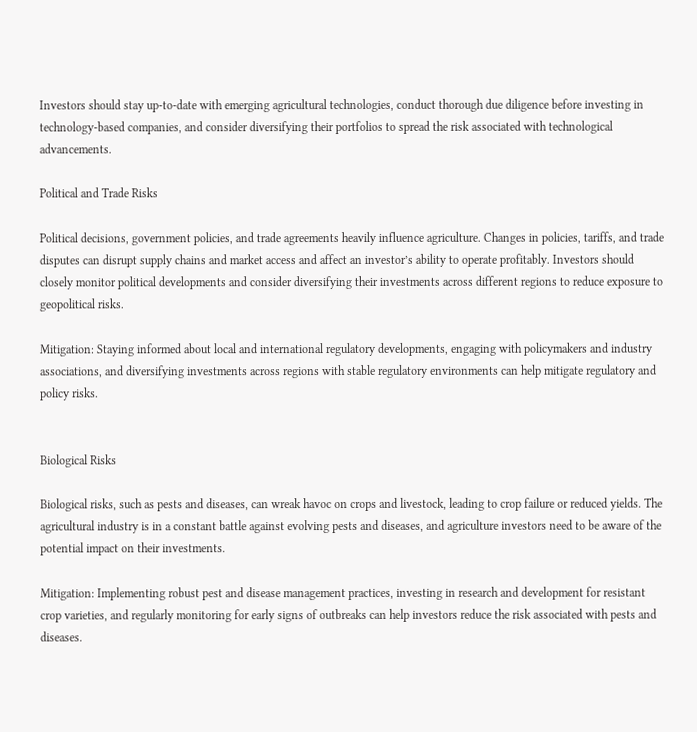Investors should stay up-to-date with emerging agricultural technologies, conduct thorough due diligence before investing in technology-based companies, and consider diversifying their portfolios to spread the risk associated with technological advancements.

Political and Trade Risks

Political decisions, government policies, and trade agreements heavily influence agriculture. Changes in policies, tariffs, and trade disputes can disrupt supply chains and market access and affect an investor’s ability to operate profitably. Investors should closely monitor political developments and consider diversifying their investments across different regions to reduce exposure to geopolitical risks.

Mitigation: Staying informed about local and international regulatory developments, engaging with policymakers and industry associations, and diversifying investments across regions with stable regulatory environments can help mitigate regulatory and policy risks.


Biological Risks

Biological risks, such as pests and diseases, can wreak havoc on crops and livestock, leading to crop failure or reduced yields. The agricultural industry is in a constant battle against evolving pests and diseases, and agriculture investors need to be aware of the potential impact on their investments.

Mitigation: Implementing robust pest and disease management practices, investing in research and development for resistant crop varieties, and regularly monitoring for early signs of outbreaks can help investors reduce the risk associated with pests and diseases.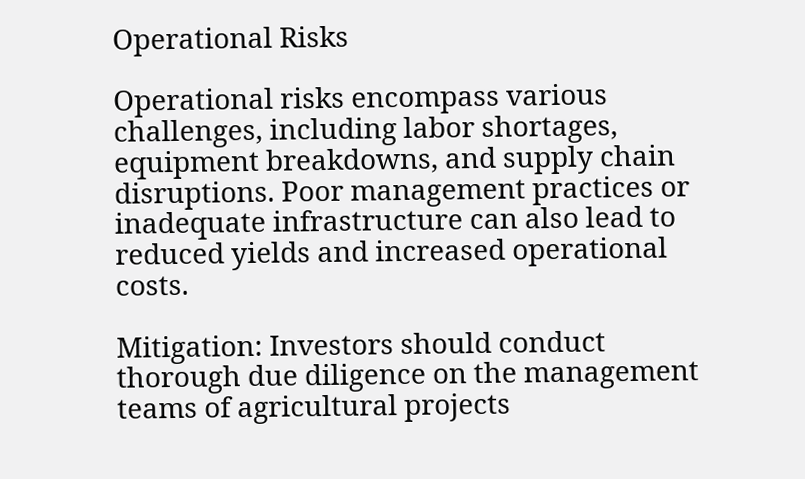Operational Risks

Operational risks encompass various challenges, including labor shortages, equipment breakdowns, and supply chain disruptions. Poor management practices or inadequate infrastructure can also lead to reduced yields and increased operational costs.

Mitigation: Investors should conduct thorough due diligence on the management teams of agricultural projects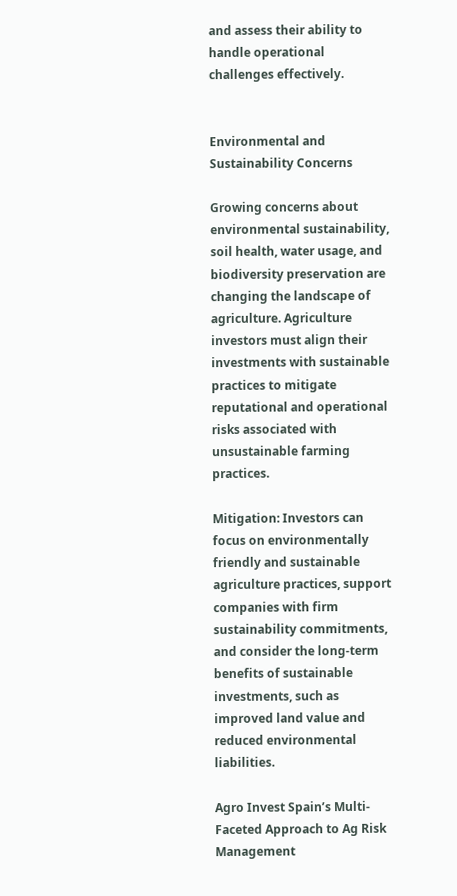and assess their ability to handle operational challenges effectively.


Environmental and Sustainability Concerns

Growing concerns about environmental sustainability, soil health, water usage, and biodiversity preservation are changing the landscape of agriculture. Agriculture investors must align their investments with sustainable practices to mitigate reputational and operational risks associated with unsustainable farming practices.

Mitigation: Investors can focus on environmentally friendly and sustainable agriculture practices, support companies with firm sustainability commitments, and consider the long-term benefits of sustainable investments, such as improved land value and reduced environmental liabilities.

Agro Invest Spain’s Multi-Faceted Approach to Ag Risk Management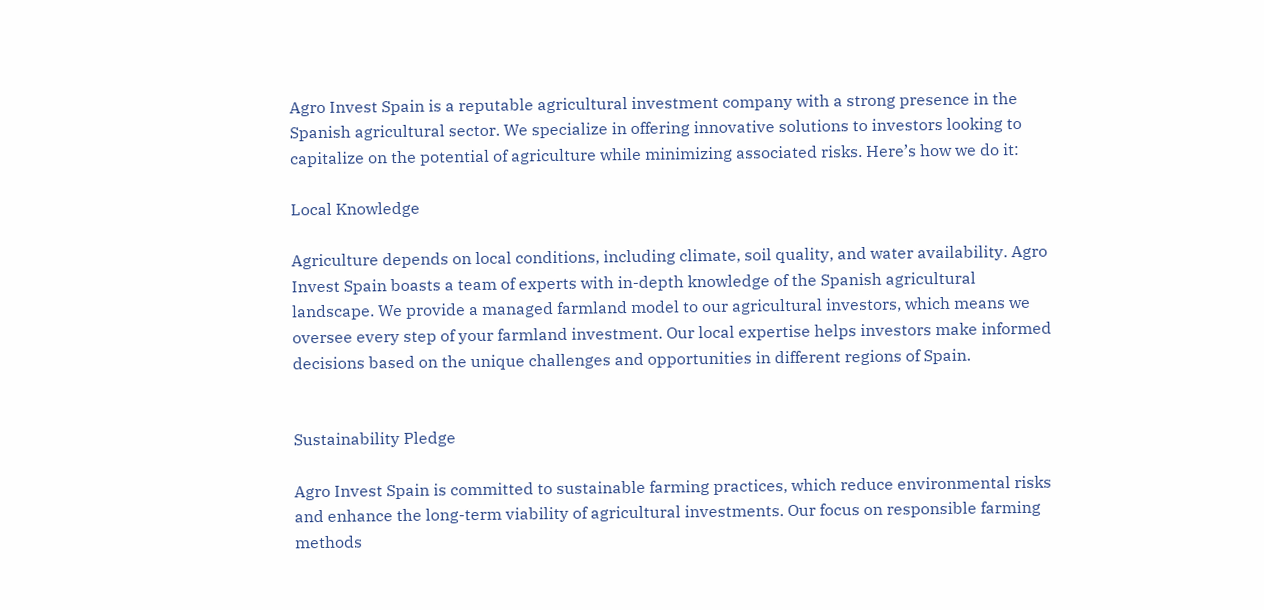Agro Invest Spain is a reputable agricultural investment company with a strong presence in the Spanish agricultural sector. We specialize in offering innovative solutions to investors looking to capitalize on the potential of agriculture while minimizing associated risks. Here’s how we do it:

Local Knowledge

Agriculture depends on local conditions, including climate, soil quality, and water availability. Agro Invest Spain boasts a team of experts with in-depth knowledge of the Spanish agricultural landscape. We provide a managed farmland model to our agricultural investors, which means we oversee every step of your farmland investment. Our local expertise helps investors make informed decisions based on the unique challenges and opportunities in different regions of Spain.


Sustainability Pledge

Agro Invest Spain is committed to sustainable farming practices, which reduce environmental risks and enhance the long-term viability of agricultural investments. Our focus on responsible farming methods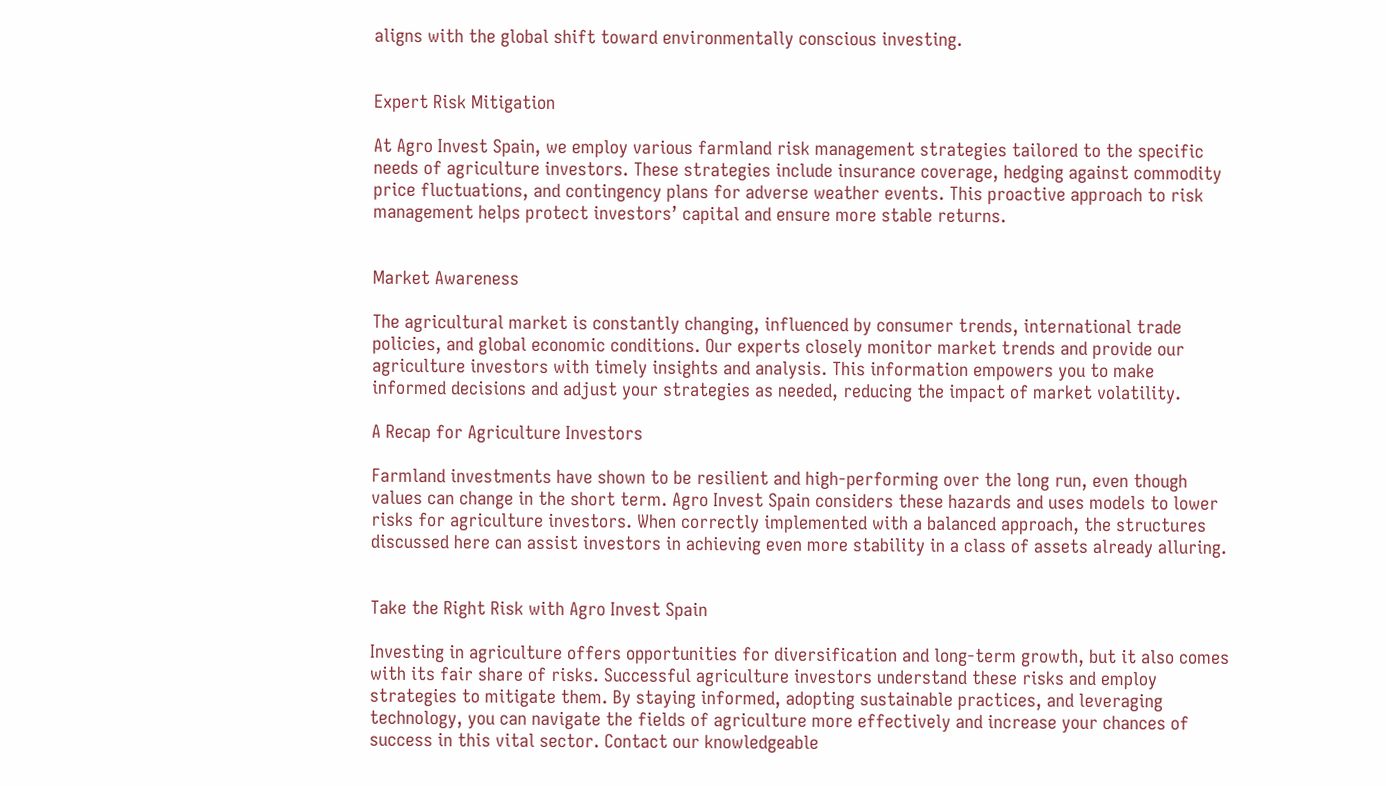aligns with the global shift toward environmentally conscious investing.


Expert Risk Mitigation

At Agro Invest Spain, we employ various farmland risk management strategies tailored to the specific needs of agriculture investors. These strategies include insurance coverage, hedging against commodity price fluctuations, and contingency plans for adverse weather events. This proactive approach to risk management helps protect investors’ capital and ensure more stable returns.


Market Awareness

The agricultural market is constantly changing, influenced by consumer trends, international trade policies, and global economic conditions. Our experts closely monitor market trends and provide our agriculture investors with timely insights and analysis. This information empowers you to make informed decisions and adjust your strategies as needed, reducing the impact of market volatility.

A Recap for Agriculture Investors

Farmland investments have shown to be resilient and high-performing over the long run, even though values can change in the short term. Agro Invest Spain considers these hazards and uses models to lower risks for agriculture investors. When correctly implemented with a balanced approach, the structures discussed here can assist investors in achieving even more stability in a class of assets already alluring.


Take the Right Risk with Agro Invest Spain

Investing in agriculture offers opportunities for diversification and long-term growth, but it also comes with its fair share of risks. Successful agriculture investors understand these risks and employ strategies to mitigate them. By staying informed, adopting sustainable practices, and leveraging technology, you can navigate the fields of agriculture more effectively and increase your chances of success in this vital sector. Contact our knowledgeable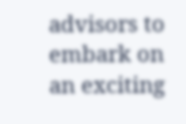advisors to embark on an exciting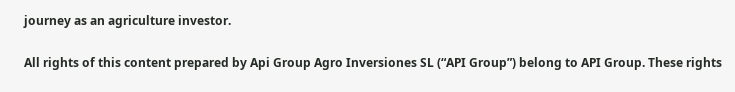journey as an agriculture investor.

All rights of this content prepared by Api Group Agro Inversiones SL (“API Group”) belong to API Group. These rights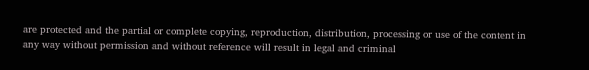are protected and the partial or complete copying, reproduction, distribution, processing or use of the content in any way without permission and without reference will result in legal and criminal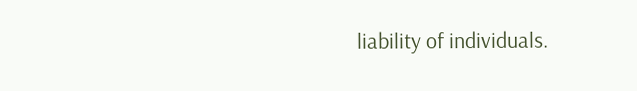liability of individuals.